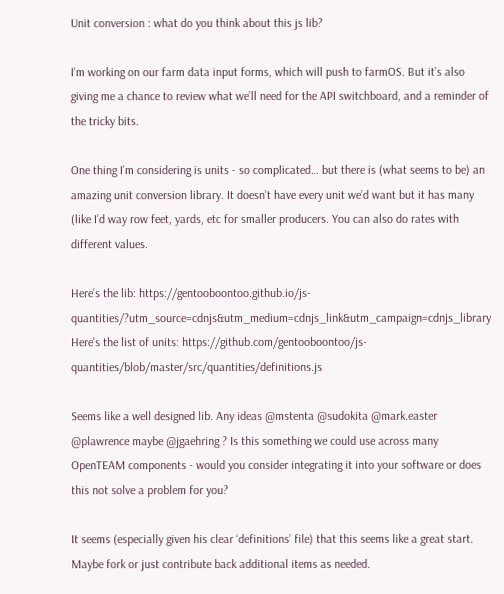Unit conversion : what do you think about this js lib?

I’m working on our farm data input forms, which will push to farmOS. But it’s also giving me a chance to review what we’ll need for the API switchboard, and a reminder of the tricky bits.

One thing I’m considering is units - so complicated… but there is (what seems to be) an amazing unit conversion library. It doesn’t have every unit we’d want but it has many (like I’d way row feet, yards, etc for smaller producers. You can also do rates with different values.

Here’s the lib: https://gentooboontoo.github.io/js-quantities/?utm_source=cdnjs&utm_medium=cdnjs_link&utm_campaign=cdnjs_library
Here’s the list of units: https://github.com/gentooboontoo/js-quantities/blob/master/src/quantities/definitions.js

Seems like a well designed lib. Any ideas @mstenta @sudokita @mark.easter @plawrence maybe @jgaehring ? Is this something we could use across many OpenTEAM components - would you consider integrating it into your software or does this not solve a problem for you?

It seems (especially given his clear ‘definitions’ file) that this seems like a great start. Maybe fork or just contribute back additional items as needed.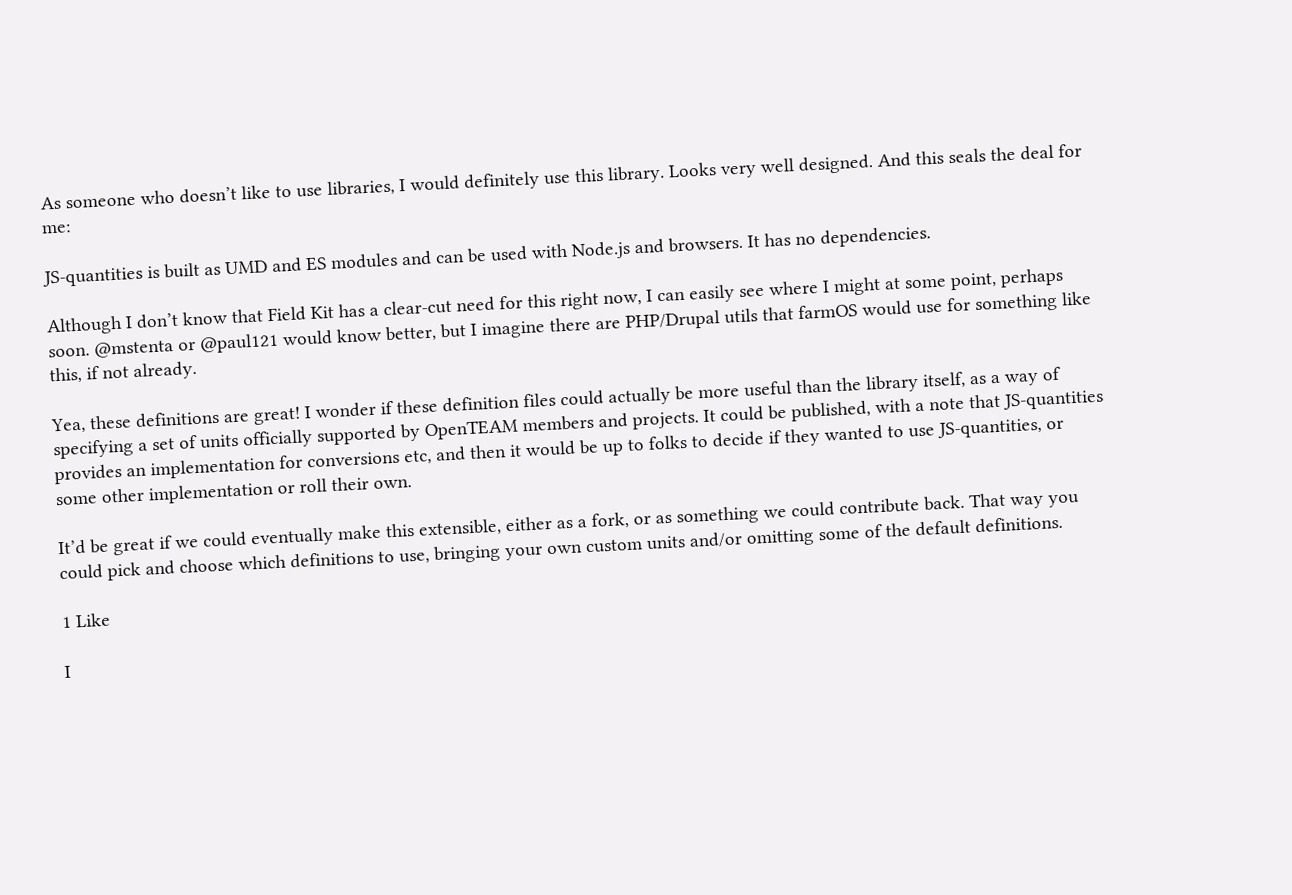As someone who doesn’t like to use libraries, I would definitely use this library. Looks very well designed. And this seals the deal for me:

JS-quantities is built as UMD and ES modules and can be used with Node.js and browsers. It has no dependencies.

Although I don’t know that Field Kit has a clear-cut need for this right now, I can easily see where I might at some point, perhaps soon. @mstenta or @paul121 would know better, but I imagine there are PHP/Drupal utils that farmOS would use for something like this, if not already.

Yea, these definitions are great! I wonder if these definition files could actually be more useful than the library itself, as a way of specifying a set of units officially supported by OpenTEAM members and projects. It could be published, with a note that JS-quantities provides an implementation for conversions etc, and then it would be up to folks to decide if they wanted to use JS-quantities, or some other implementation or roll their own.

It’d be great if we could eventually make this extensible, either as a fork, or as something we could contribute back. That way you could pick and choose which definitions to use, bringing your own custom units and/or omitting some of the default definitions.

1 Like

I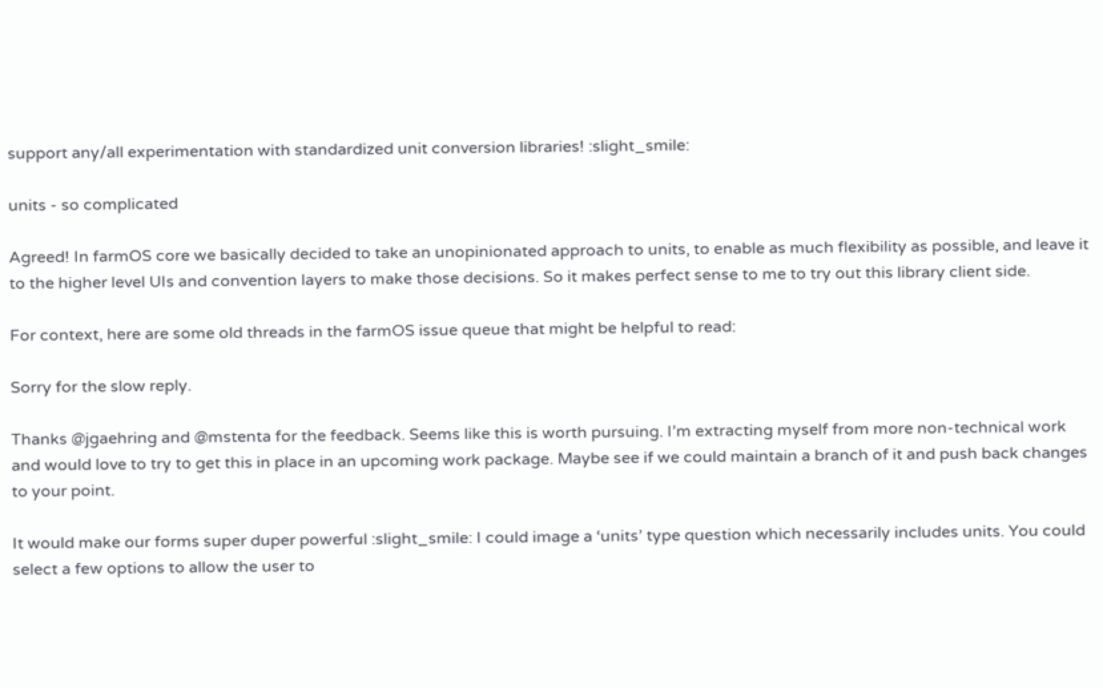support any/all experimentation with standardized unit conversion libraries! :slight_smile:

units - so complicated

Agreed! In farmOS core we basically decided to take an unopinionated approach to units, to enable as much flexibility as possible, and leave it to the higher level UIs and convention layers to make those decisions. So it makes perfect sense to me to try out this library client side.

For context, here are some old threads in the farmOS issue queue that might be helpful to read:

Sorry for the slow reply.

Thanks @jgaehring and @mstenta for the feedback. Seems like this is worth pursuing. I’m extracting myself from more non-technical work and would love to try to get this in place in an upcoming work package. Maybe see if we could maintain a branch of it and push back changes to your point.

It would make our forms super duper powerful :slight_smile: I could image a ‘units’ type question which necessarily includes units. You could select a few options to allow the user to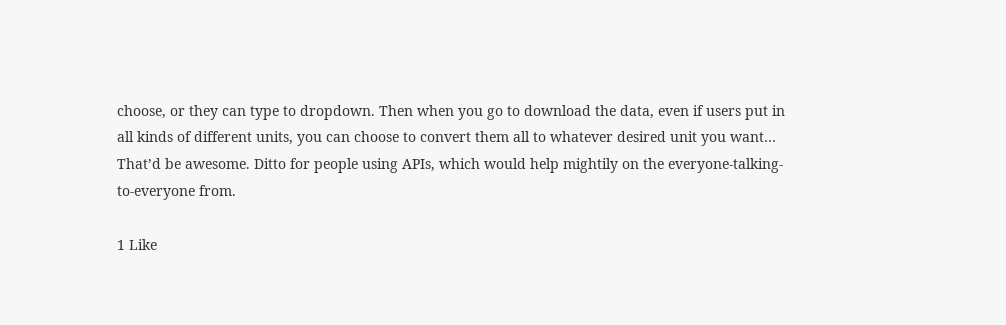choose, or they can type to dropdown. Then when you go to download the data, even if users put in all kinds of different units, you can choose to convert them all to whatever desired unit you want… That’d be awesome. Ditto for people using APIs, which would help mightily on the everyone-talking-to-everyone from.

1 Like